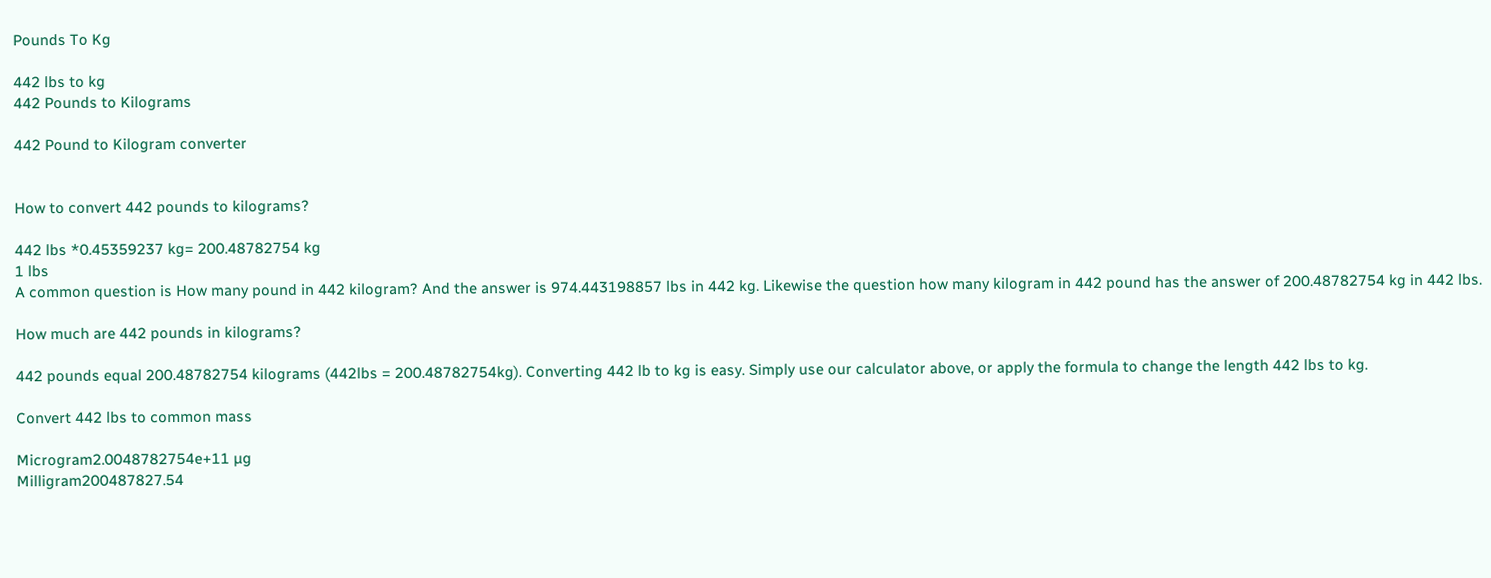Pounds To Kg

442 lbs to kg
442 Pounds to Kilograms

442 Pound to Kilogram converter


How to convert 442 pounds to kilograms?

442 lbs *0.45359237 kg= 200.48782754 kg
1 lbs
A common question is How many pound in 442 kilogram? And the answer is 974.443198857 lbs in 442 kg. Likewise the question how many kilogram in 442 pound has the answer of 200.48782754 kg in 442 lbs.

How much are 442 pounds in kilograms?

442 pounds equal 200.48782754 kilograms (442lbs = 200.48782754kg). Converting 442 lb to kg is easy. Simply use our calculator above, or apply the formula to change the length 442 lbs to kg.

Convert 442 lbs to common mass

Microgram2.0048782754e+11 µg
Milligram200487827.54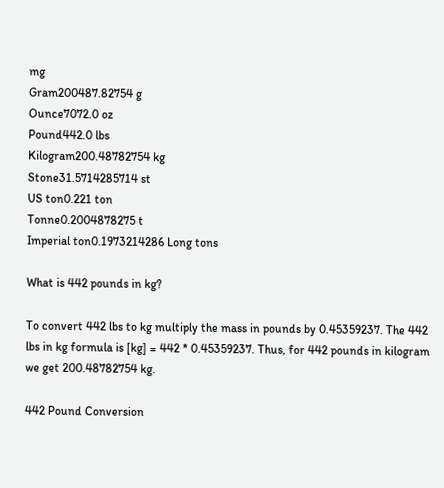mg
Gram200487.82754 g
Ounce7072.0 oz
Pound442.0 lbs
Kilogram200.48782754 kg
Stone31.5714285714 st
US ton0.221 ton
Tonne0.2004878275 t
Imperial ton0.1973214286 Long tons

What is 442 pounds in kg?

To convert 442 lbs to kg multiply the mass in pounds by 0.45359237. The 442 lbs in kg formula is [kg] = 442 * 0.45359237. Thus, for 442 pounds in kilogram we get 200.48782754 kg.

442 Pound Conversion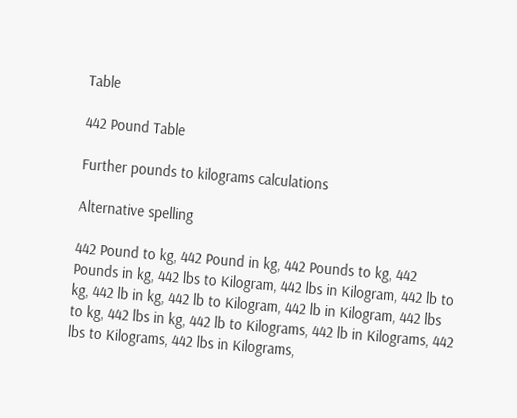Table

442 Pound Table

Further pounds to kilograms calculations

Alternative spelling

442 Pound to kg, 442 Pound in kg, 442 Pounds to kg, 442 Pounds in kg, 442 lbs to Kilogram, 442 lbs in Kilogram, 442 lb to kg, 442 lb in kg, 442 lb to Kilogram, 442 lb in Kilogram, 442 lbs to kg, 442 lbs in kg, 442 lb to Kilograms, 442 lb in Kilograms, 442 lbs to Kilograms, 442 lbs in Kilograms,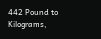442 Pound to Kilograms,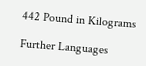442 Pound in Kilograms

Further Languages